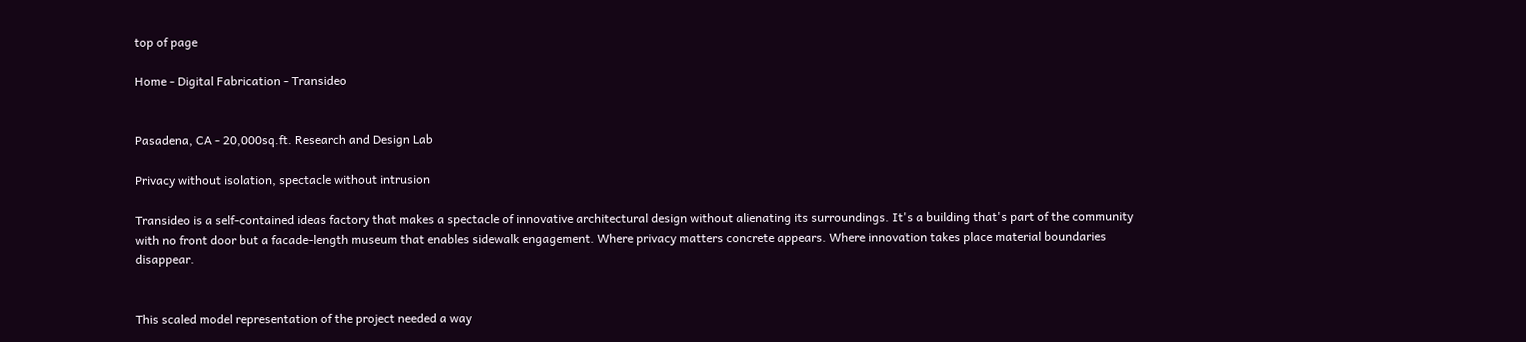top of page

Home - Digital Fabrication - Transideo


Pasadena, CA - 20,000sq.ft. Research and Design Lab

Privacy without isolation, spectacle without intrusion

Transideo is a self-contained ideas factory that makes a spectacle of innovative architectural design without alienating its surroundings. It's a building that's part of the community with no front door but a facade-length museum that enables sidewalk engagement. Where privacy matters concrete appears. Where innovation takes place material boundaries disappear.


This scaled model representation of the project needed a way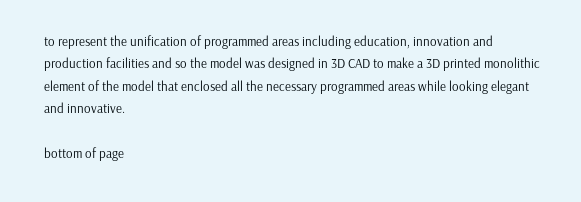to represent the unification of programmed areas including education, innovation and production facilities and so the model was designed in 3D CAD to make a 3D printed monolithic element of the model that enclosed all the necessary programmed areas while looking elegant and innovative.

bottom of page